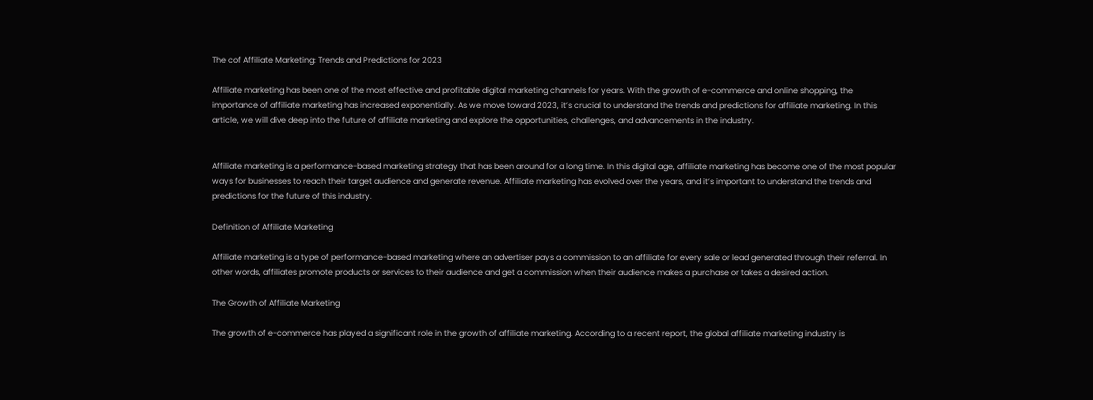The cof Affiliate Marketing: Trends and Predictions for 2023

Affiliate marketing has been one of the most effective and profitable digital marketing channels for years. With the growth of e-commerce and online shopping, the importance of affiliate marketing has increased exponentially. As we move toward 2023, it’s crucial to understand the trends and predictions for affiliate marketing. In this article, we will dive deep into the future of affiliate marketing and explore the opportunities, challenges, and advancements in the industry.


Affiliate marketing is a performance-based marketing strategy that has been around for a long time. In this digital age, affiliate marketing has become one of the most popular ways for businesses to reach their target audience and generate revenue. Affiliate marketing has evolved over the years, and it’s important to understand the trends and predictions for the future of this industry.

Definition of Affiliate Marketing

Affiliate marketing is a type of performance-based marketing where an advertiser pays a commission to an affiliate for every sale or lead generated through their referral. In other words, affiliates promote products or services to their audience and get a commission when their audience makes a purchase or takes a desired action.

The Growth of Affiliate Marketing

The growth of e-commerce has played a significant role in the growth of affiliate marketing. According to a recent report, the global affiliate marketing industry is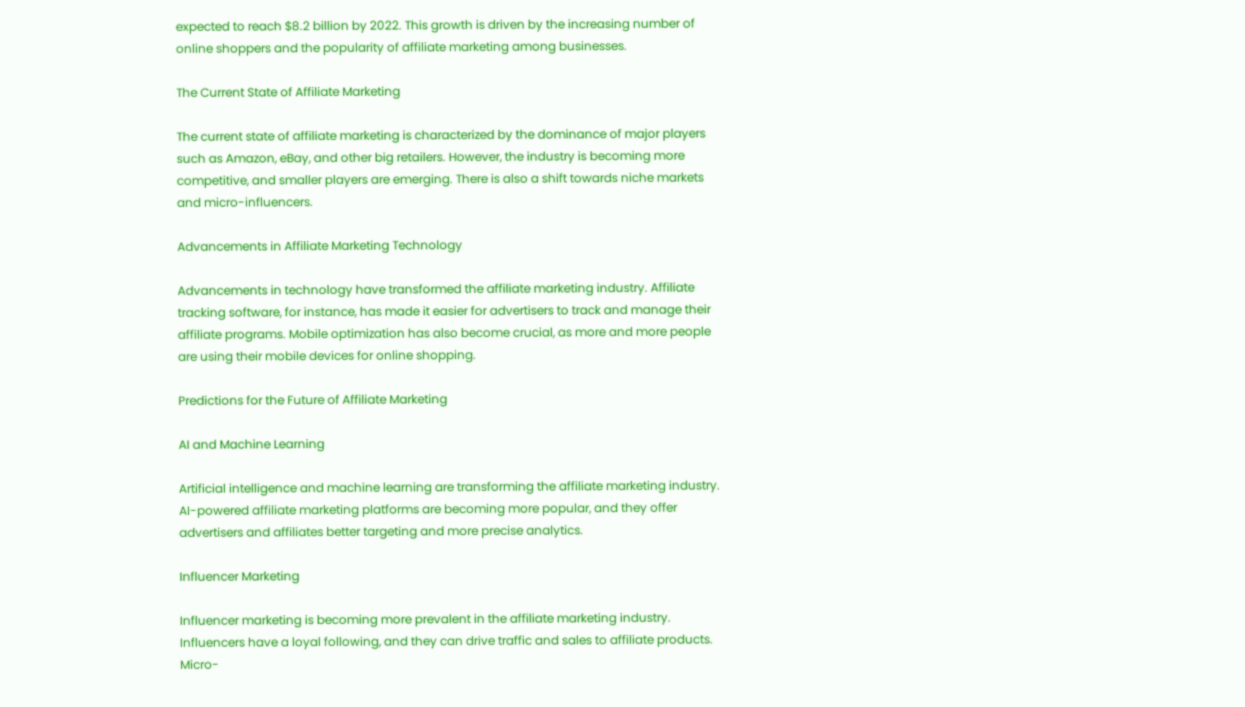expected to reach $8.2 billion by 2022. This growth is driven by the increasing number of online shoppers and the popularity of affiliate marketing among businesses.

The Current State of Affiliate Marketing

The current state of affiliate marketing is characterized by the dominance of major players such as Amazon, eBay, and other big retailers. However, the industry is becoming more competitive, and smaller players are emerging. There is also a shift towards niche markets and micro-influencers.

Advancements in Affiliate Marketing Technology

Advancements in technology have transformed the affiliate marketing industry. Affiliate tracking software, for instance, has made it easier for advertisers to track and manage their affiliate programs. Mobile optimization has also become crucial, as more and more people are using their mobile devices for online shopping.

Predictions for the Future of Affiliate Marketing

AI and Machine Learning

Artificial intelligence and machine learning are transforming the affiliate marketing industry. AI-powered affiliate marketing platforms are becoming more popular, and they offer advertisers and affiliates better targeting and more precise analytics.

Influencer Marketing

Influencer marketing is becoming more prevalent in the affiliate marketing industry. Influencers have a loyal following, and they can drive traffic and sales to affiliate products. Micro-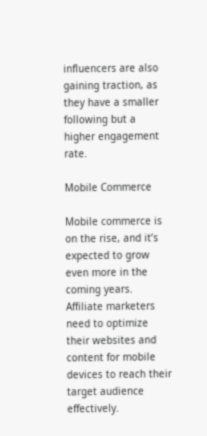influencers are also gaining traction, as they have a smaller following but a higher engagement rate.

Mobile Commerce

Mobile commerce is on the rise, and it’s expected to grow even more in the coming years. Affiliate marketers need to optimize their websites and content for mobile devices to reach their target audience effectively.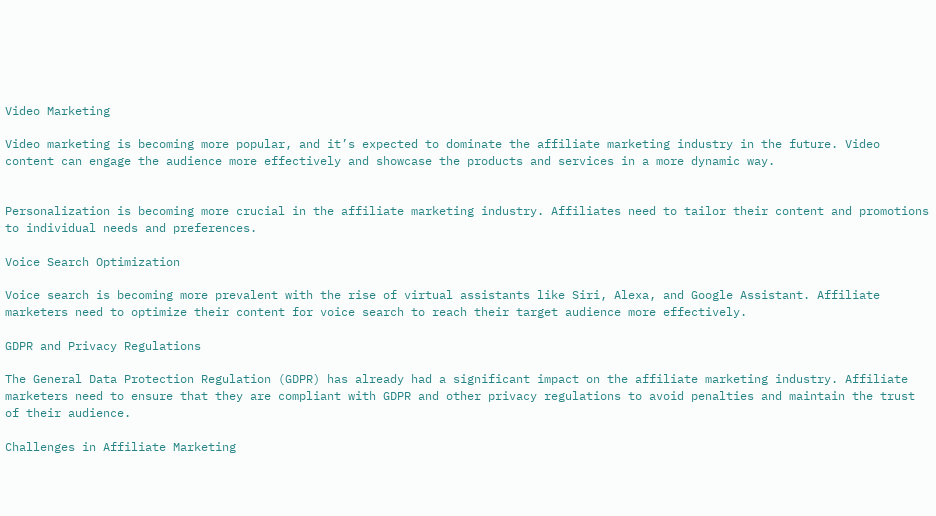Video Marketing

Video marketing is becoming more popular, and it’s expected to dominate the affiliate marketing industry in the future. Video content can engage the audience more effectively and showcase the products and services in a more dynamic way.


Personalization is becoming more crucial in the affiliate marketing industry. Affiliates need to tailor their content and promotions to individual needs and preferences.

Voice Search Optimization

Voice search is becoming more prevalent with the rise of virtual assistants like Siri, Alexa, and Google Assistant. Affiliate marketers need to optimize their content for voice search to reach their target audience more effectively.

GDPR and Privacy Regulations

The General Data Protection Regulation (GDPR) has already had a significant impact on the affiliate marketing industry. Affiliate marketers need to ensure that they are compliant with GDPR and other privacy regulations to avoid penalties and maintain the trust of their audience.

Challenges in Affiliate Marketing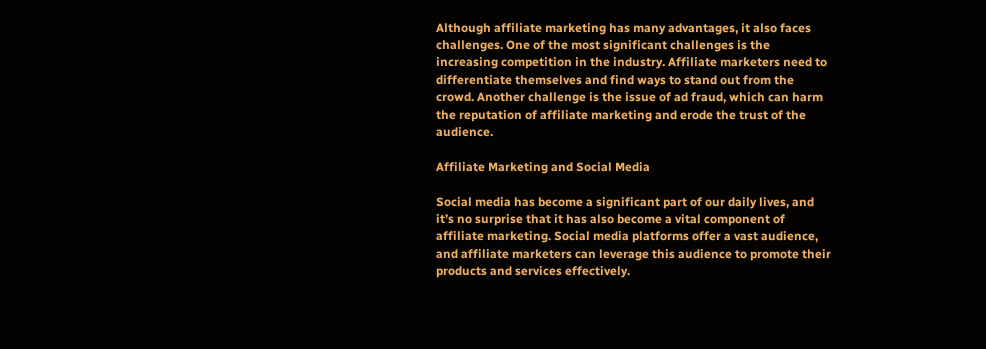Although affiliate marketing has many advantages, it also faces challenges. One of the most significant challenges is the increasing competition in the industry. Affiliate marketers need to differentiate themselves and find ways to stand out from the crowd. Another challenge is the issue of ad fraud, which can harm the reputation of affiliate marketing and erode the trust of the audience.

Affiliate Marketing and Social Media

Social media has become a significant part of our daily lives, and it’s no surprise that it has also become a vital component of affiliate marketing. Social media platforms offer a vast audience, and affiliate marketers can leverage this audience to promote their products and services effectively.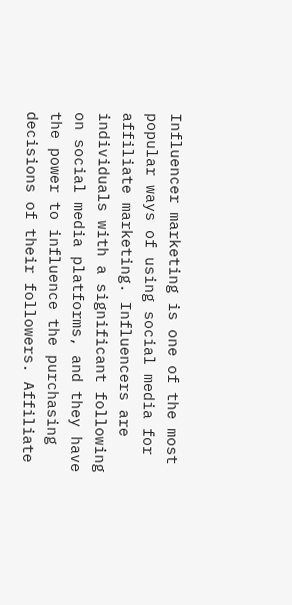Influencer marketing is one of the most popular ways of using social media for affiliate marketing. Influencers are individuals with a significant following on social media platforms, and they have the power to influence the purchasing decisions of their followers. Affiliate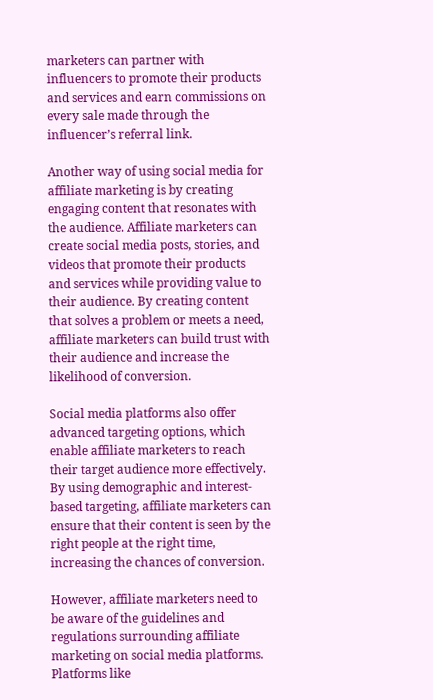marketers can partner with influencers to promote their products and services and earn commissions on every sale made through the influencer’s referral link.

Another way of using social media for affiliate marketing is by creating engaging content that resonates with the audience. Affiliate marketers can create social media posts, stories, and videos that promote their products and services while providing value to their audience. By creating content that solves a problem or meets a need, affiliate marketers can build trust with their audience and increase the likelihood of conversion.

Social media platforms also offer advanced targeting options, which enable affiliate marketers to reach their target audience more effectively. By using demographic and interest-based targeting, affiliate marketers can ensure that their content is seen by the right people at the right time, increasing the chances of conversion.

However, affiliate marketers need to be aware of the guidelines and regulations surrounding affiliate marketing on social media platforms. Platforms like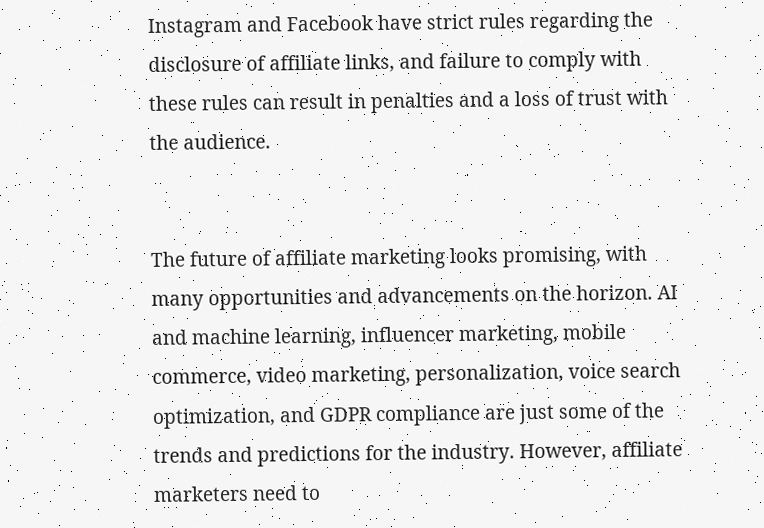Instagram and Facebook have strict rules regarding the disclosure of affiliate links, and failure to comply with these rules can result in penalties and a loss of trust with the audience.


The future of affiliate marketing looks promising, with many opportunities and advancements on the horizon. AI and machine learning, influencer marketing, mobile commerce, video marketing, personalization, voice search optimization, and GDPR compliance are just some of the trends and predictions for the industry. However, affiliate marketers need to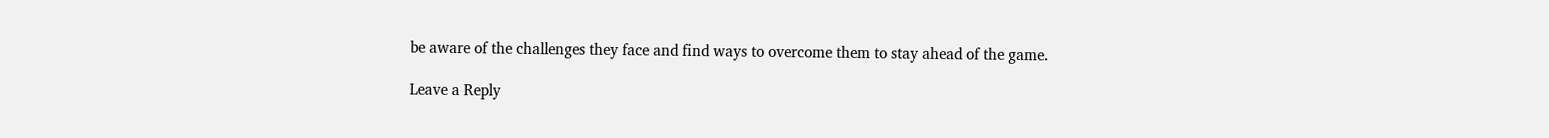be aware of the challenges they face and find ways to overcome them to stay ahead of the game.

Leave a Reply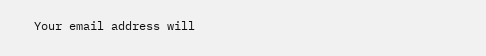Your email address will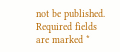not be published. Required fields are marked *